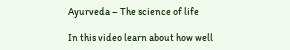Ayurveda – The science of life

In this video learn about how well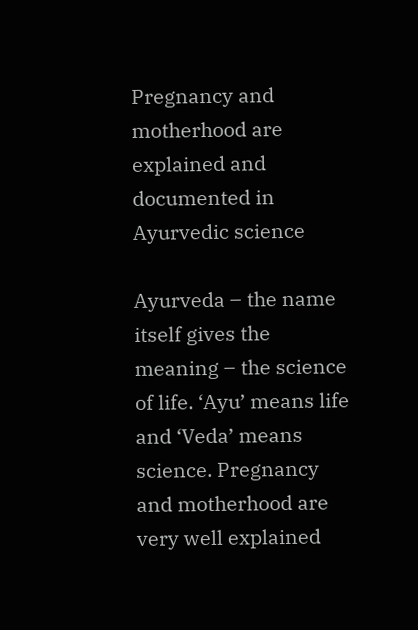Pregnancy and motherhood are explained and documented in Ayurvedic science

Ayurveda – the name itself gives the meaning – the science of life. ‘Ayu’ means life and ‘Veda’ means science. Pregnancy and motherhood are very well explained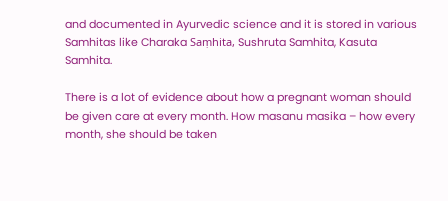and documented in Ayurvedic science and it is stored in various Samhitas like Charaka Saṃhita, Sushruta Samhita, Kasuta Samhita.

There is a lot of evidence about how a pregnant woman should be given care at every month. How masanu masika – how every month, she should be taken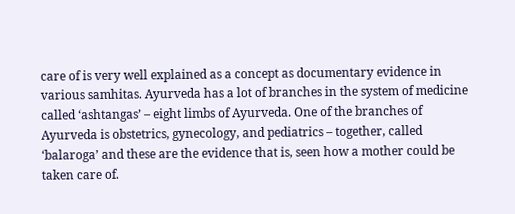care of is very well explained as a concept as documentary evidence in various samhitas. Ayurveda has a lot of branches in the system of medicine called ‘ashtangas’ – eight limbs of Ayurveda. One of the branches of Ayurveda is obstetrics, gynecology, and pediatrics – together, called ‘balaroga’ and these are the evidence that is, seen how a mother could be taken care of.